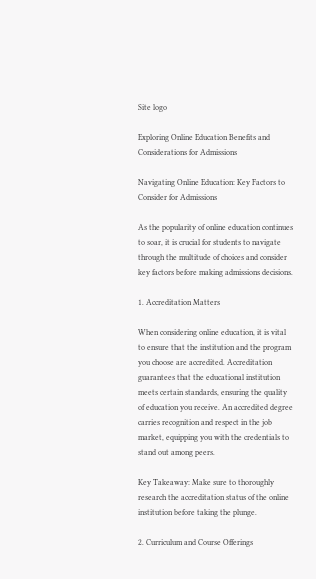Site logo

Exploring Online Education Benefits and Considerations for Admissions

Navigating Online Education: Key Factors to Consider for Admissions

As the popularity of online education continues to soar, it is crucial for students to navigate through the multitude of choices and consider key factors before making admissions decisions.

1. Accreditation Matters

When considering online education, it is vital to ensure that the institution and the program you choose are accredited. Accreditation guarantees that the educational institution meets certain standards, ensuring the quality of education you receive. An accredited degree carries recognition and respect in the job market, equipping you with the credentials to stand out among peers.

Key Takeaway: Make sure to thoroughly research the accreditation status of the online institution before taking the plunge.

2. Curriculum and Course Offerings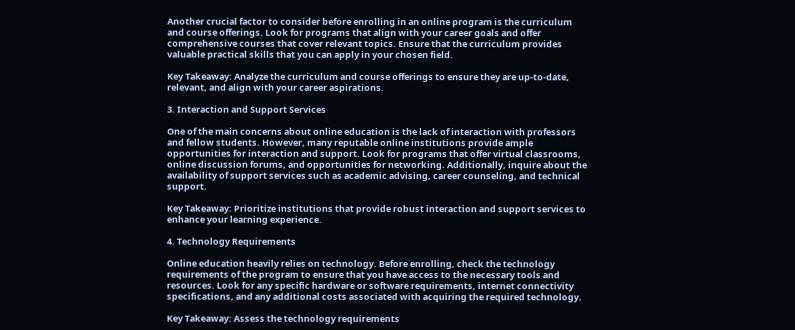Another crucial factor to consider before enrolling in an online program is the curriculum and course offerings. Look for programs that align with your career goals and offer comprehensive courses that cover relevant topics. Ensure that the curriculum provides valuable practical skills that you can apply in your chosen field.

Key Takeaway: Analyze the curriculum and course offerings to ensure they are up-to-date, relevant, and align with your career aspirations.

3. Interaction and Support Services

One of the main concerns about online education is the lack of interaction with professors and fellow students. However, many reputable online institutions provide ample opportunities for interaction and support. Look for programs that offer virtual classrooms, online discussion forums, and opportunities for networking. Additionally, inquire about the availability of support services such as academic advising, career counseling, and technical support.

Key Takeaway: Prioritize institutions that provide robust interaction and support services to enhance your learning experience.

4. Technology Requirements

Online education heavily relies on technology. Before enrolling, check the technology requirements of the program to ensure that you have access to the necessary tools and resources. Look for any specific hardware or software requirements, internet connectivity specifications, and any additional costs associated with acquiring the required technology.

Key Takeaway: Assess the technology requirements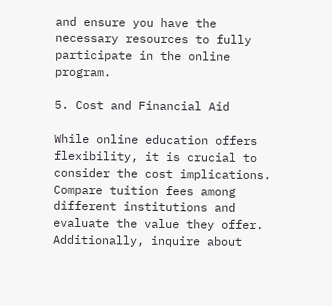and ensure you have the necessary resources to fully participate in the online program.

5. Cost and Financial Aid

While online education offers flexibility, it is crucial to consider the cost implications. Compare tuition fees among different institutions and evaluate the value they offer. Additionally, inquire about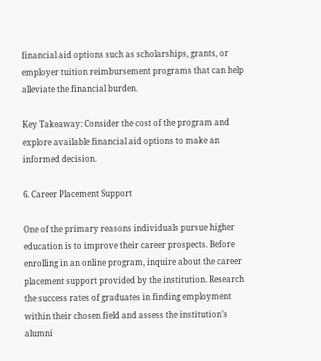financial aid options such as scholarships, grants, or employer tuition reimbursement programs that can help alleviate the financial burden.

Key Takeaway: Consider the cost of the program and explore available financial aid options to make an informed decision.

6. Career Placement Support

One of the primary reasons individuals pursue higher education is to improve their career prospects. Before enrolling in an online program, inquire about the career placement support provided by the institution. Research the success rates of graduates in finding employment within their chosen field and assess the institution’s alumni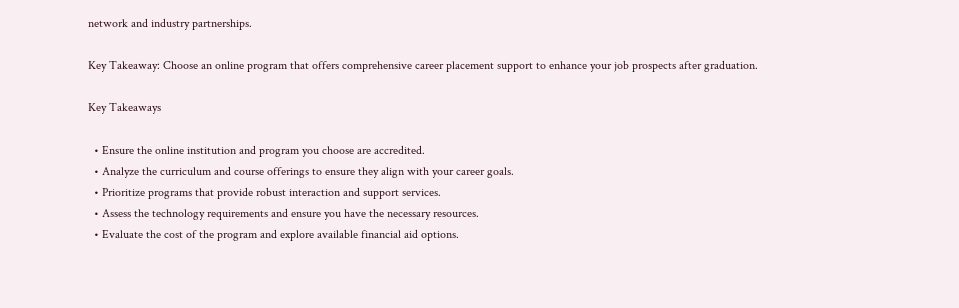network and industry partnerships.

Key Takeaway: Choose an online program that offers comprehensive career placement support to enhance your job prospects after graduation.

Key Takeaways

  • Ensure the online institution and program you choose are accredited.
  • Analyze the curriculum and course offerings to ensure they align with your career goals.
  • Prioritize programs that provide robust interaction and support services.
  • Assess the technology requirements and ensure you have the necessary resources.
  • Evaluate the cost of the program and explore available financial aid options.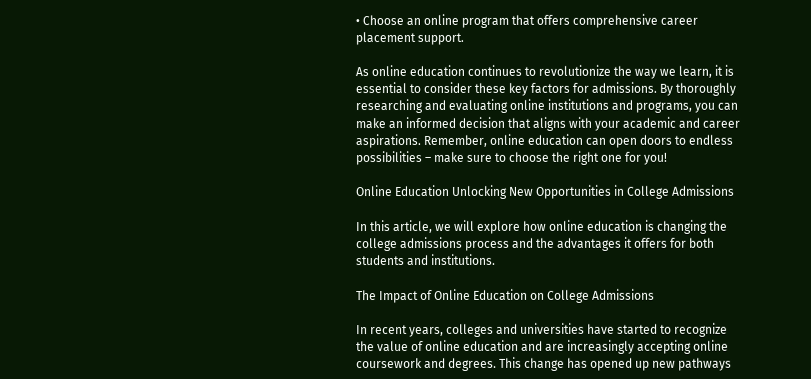• Choose an online program that offers comprehensive career placement support.

As online education continues to revolutionize the way we learn, it is essential to consider these key factors for admissions. By thoroughly researching and evaluating online institutions and programs, you can make an informed decision that aligns with your academic and career aspirations. Remember, online education can open doors to endless possibilities – make sure to choose the right one for you!

Online Education Unlocking New Opportunities in College Admissions

In this article, we will explore how online education is changing the college admissions process and the advantages it offers for both students and institutions.

The Impact of Online Education on College Admissions

In recent years, colleges and universities have started to recognize the value of online education and are increasingly accepting online coursework and degrees. This change has opened up new pathways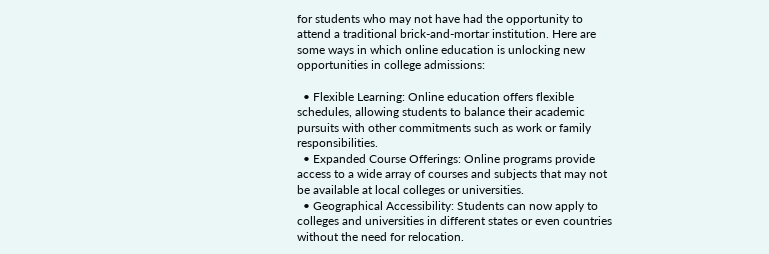for students who may not have had the opportunity to attend a traditional brick-and-mortar institution. Here are some ways in which online education is unlocking new opportunities in college admissions:

  • Flexible Learning: Online education offers flexible schedules, allowing students to balance their academic pursuits with other commitments such as work or family responsibilities.
  • Expanded Course Offerings: Online programs provide access to a wide array of courses and subjects that may not be available at local colleges or universities.
  • Geographical Accessibility: Students can now apply to colleges and universities in different states or even countries without the need for relocation.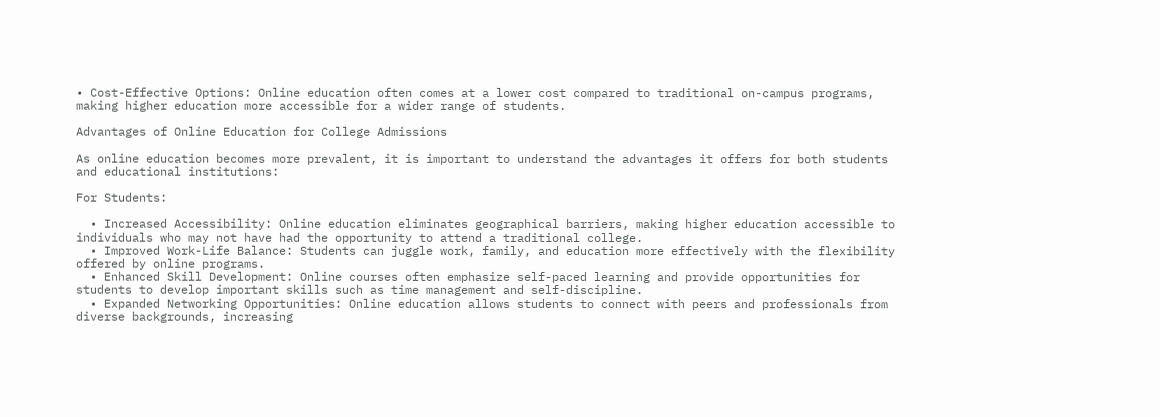• Cost-Effective Options: Online education often comes at a lower cost compared to traditional on-campus programs, making higher education more accessible for a wider range of students.

Advantages of Online Education for College Admissions

As online education becomes more prevalent, it is important to understand the advantages it offers for both students and educational institutions:

For Students:

  • Increased Accessibility: Online education eliminates geographical barriers, making higher education accessible to individuals who may not have had the opportunity to attend a traditional college.
  • Improved Work-Life Balance: Students can juggle work, family, and education more effectively with the flexibility offered by online programs.
  • Enhanced Skill Development: Online courses often emphasize self-paced learning and provide opportunities for students to develop important skills such as time management and self-discipline.
  • Expanded Networking Opportunities: Online education allows students to connect with peers and professionals from diverse backgrounds, increasing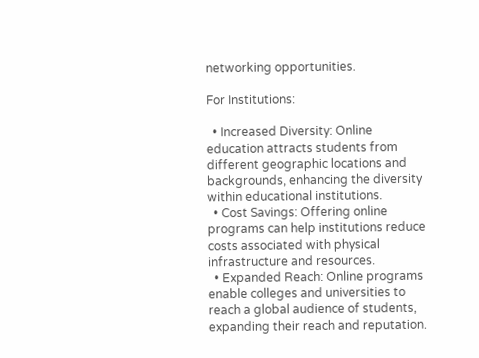networking opportunities.

For Institutions:

  • Increased Diversity: Online education attracts students from different geographic locations and backgrounds, enhancing the diversity within educational institutions.
  • Cost Savings: Offering online programs can help institutions reduce costs associated with physical infrastructure and resources.
  • Expanded Reach: Online programs enable colleges and universities to reach a global audience of students, expanding their reach and reputation.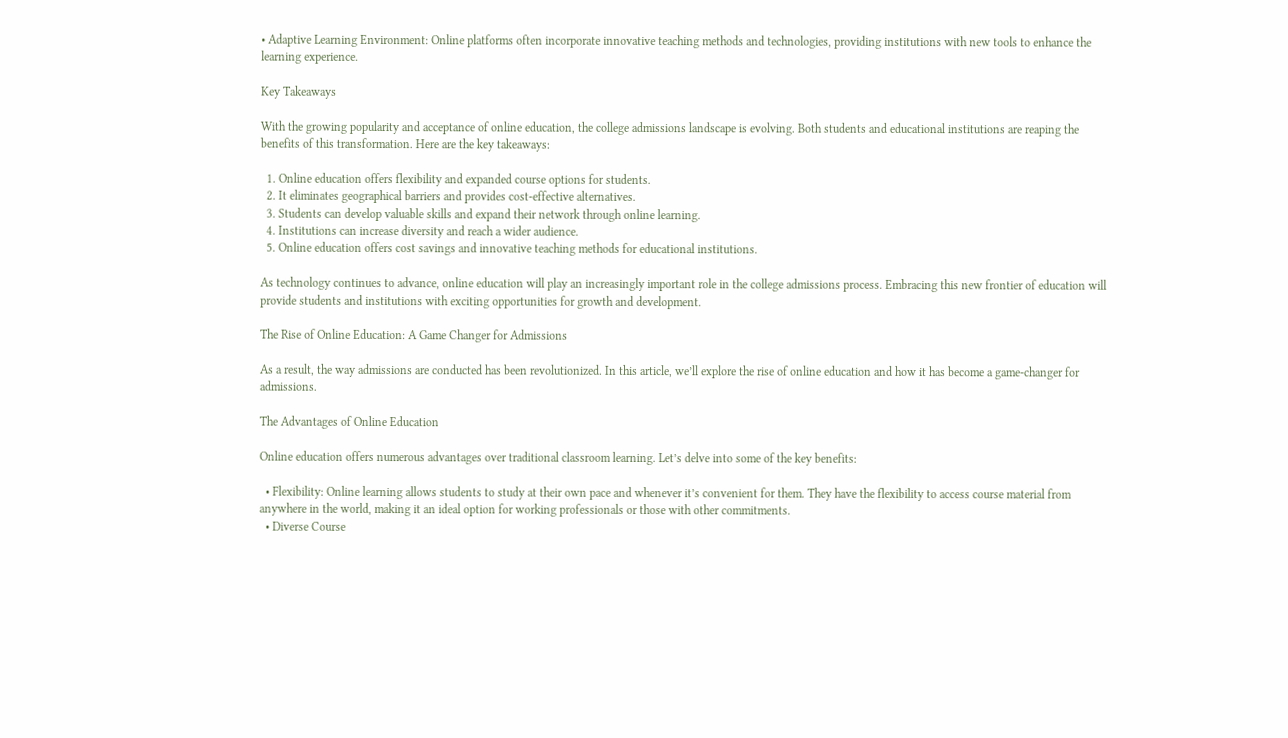• Adaptive Learning Environment: Online platforms often incorporate innovative teaching methods and technologies, providing institutions with new tools to enhance the learning experience.

Key Takeaways

With the growing popularity and acceptance of online education, the college admissions landscape is evolving. Both students and educational institutions are reaping the benefits of this transformation. Here are the key takeaways:

  1. Online education offers flexibility and expanded course options for students.
  2. It eliminates geographical barriers and provides cost-effective alternatives.
  3. Students can develop valuable skills and expand their network through online learning.
  4. Institutions can increase diversity and reach a wider audience.
  5. Online education offers cost savings and innovative teaching methods for educational institutions.

As technology continues to advance, online education will play an increasingly important role in the college admissions process. Embracing this new frontier of education will provide students and institutions with exciting opportunities for growth and development.

The Rise of Online Education: A Game Changer for Admissions

As a result, the way admissions are conducted has been revolutionized. In this article, we’ll explore the rise of online education and how it has become a game-changer for admissions.

The Advantages of Online Education

Online education offers numerous advantages over traditional classroom learning. Let’s delve into some of the key benefits:

  • Flexibility: Online learning allows students to study at their own pace and whenever it’s convenient for them. They have the flexibility to access course material from anywhere in the world, making it an ideal option for working professionals or those with other commitments.
  • Diverse Course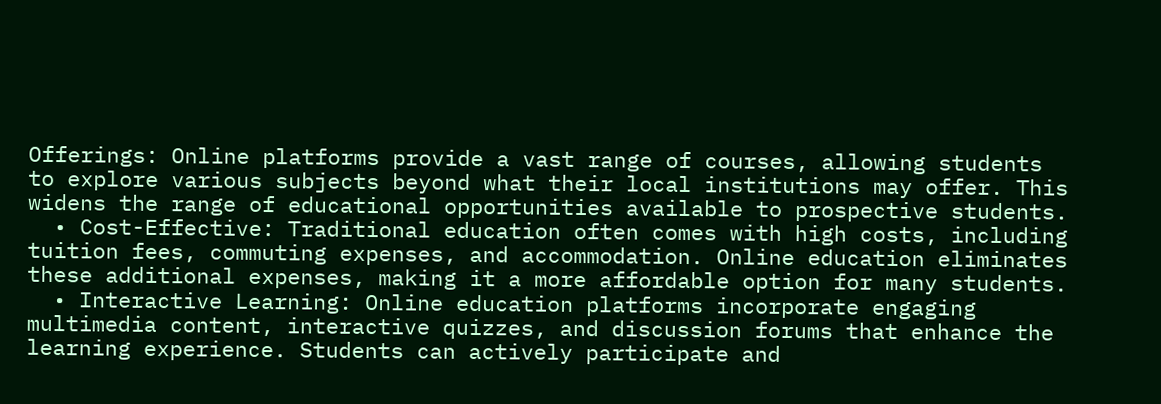Offerings: Online platforms provide a vast range of courses, allowing students to explore various subjects beyond what their local institutions may offer. This widens the range of educational opportunities available to prospective students.
  • Cost-Effective: Traditional education often comes with high costs, including tuition fees, commuting expenses, and accommodation. Online education eliminates these additional expenses, making it a more affordable option for many students.
  • Interactive Learning: Online education platforms incorporate engaging multimedia content, interactive quizzes, and discussion forums that enhance the learning experience. Students can actively participate and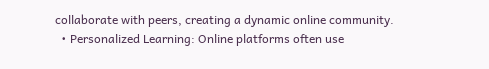collaborate with peers, creating a dynamic online community.
  • Personalized Learning: Online platforms often use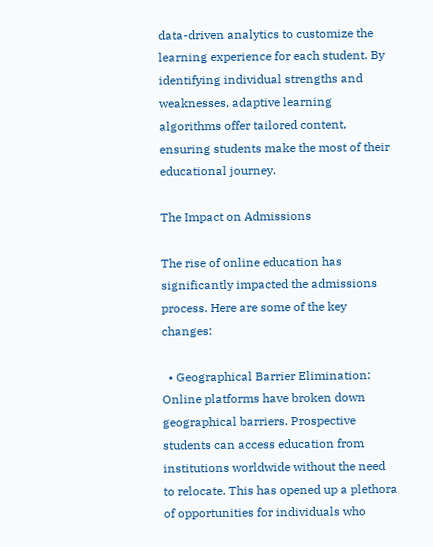data-driven analytics to customize the learning experience for each student. By identifying individual strengths and weaknesses, adaptive learning algorithms offer tailored content, ensuring students make the most of their educational journey.

The Impact on Admissions

The rise of online education has significantly impacted the admissions process. Here are some of the key changes:

  • Geographical Barrier Elimination: Online platforms have broken down geographical barriers. Prospective students can access education from institutions worldwide without the need to relocate. This has opened up a plethora of opportunities for individuals who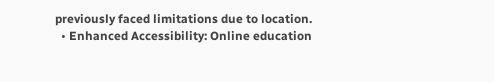previously faced limitations due to location.
  • Enhanced Accessibility: Online education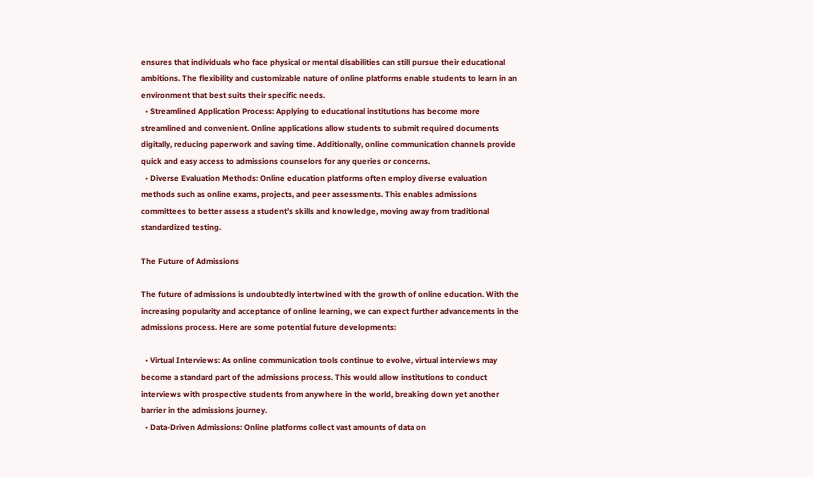ensures that individuals who face physical or mental disabilities can still pursue their educational ambitions. The flexibility and customizable nature of online platforms enable students to learn in an environment that best suits their specific needs.
  • Streamlined Application Process: Applying to educational institutions has become more streamlined and convenient. Online applications allow students to submit required documents digitally, reducing paperwork and saving time. Additionally, online communication channels provide quick and easy access to admissions counselors for any queries or concerns.
  • Diverse Evaluation Methods: Online education platforms often employ diverse evaluation methods such as online exams, projects, and peer assessments. This enables admissions committees to better assess a student’s skills and knowledge, moving away from traditional standardized testing.

The Future of Admissions

The future of admissions is undoubtedly intertwined with the growth of online education. With the increasing popularity and acceptance of online learning, we can expect further advancements in the admissions process. Here are some potential future developments:

  • Virtual Interviews: As online communication tools continue to evolve, virtual interviews may become a standard part of the admissions process. This would allow institutions to conduct interviews with prospective students from anywhere in the world, breaking down yet another barrier in the admissions journey.
  • Data-Driven Admissions: Online platforms collect vast amounts of data on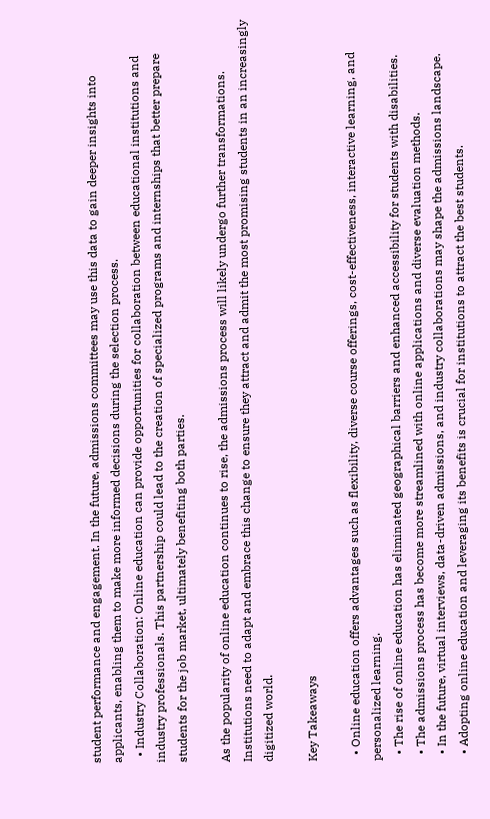student performance and engagement. In the future, admissions committees may use this data to gain deeper insights into applicants, enabling them to make more informed decisions during the selection process.
  • Industry Collaboration: Online education can provide opportunities for collaboration between educational institutions and industry professionals. This partnership could lead to the creation of specialized programs and internships that better prepare students for the job market, ultimately benefiting both parties.

As the popularity of online education continues to rise, the admissions process will likely undergo further transformations. Institutions need to adapt and embrace this change to ensure they attract and admit the most promising students in an increasingly digitized world.

Key Takeaways

  • Online education offers advantages such as flexibility, diverse course offerings, cost-effectiveness, interactive learning, and personalized learning.
  • The rise of online education has eliminated geographical barriers and enhanced accessibility for students with disabilities.
  • The admissions process has become more streamlined with online applications and diverse evaluation methods.
  • In the future, virtual interviews, data-driven admissions, and industry collaborations may shape the admissions landscape.
  • Adopting online education and leveraging its benefits is crucial for institutions to attract the best students.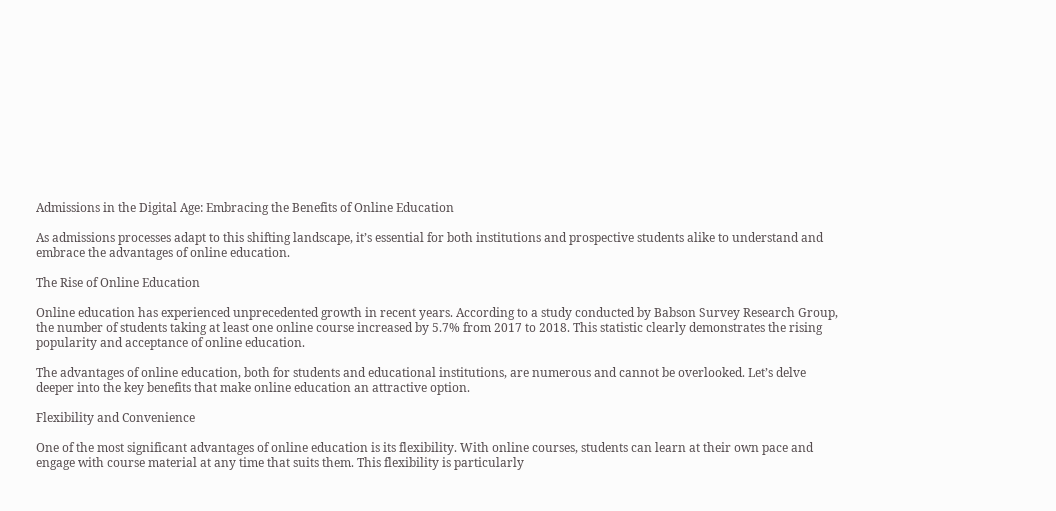Admissions in the Digital Age: Embracing the Benefits of Online Education

As admissions processes adapt to this shifting landscape, it’s essential for both institutions and prospective students alike to understand and embrace the advantages of online education.

The Rise of Online Education

Online education has experienced unprecedented growth in recent years. According to a study conducted by Babson Survey Research Group, the number of students taking at least one online course increased by 5.7% from 2017 to 2018. This statistic clearly demonstrates the rising popularity and acceptance of online education.

The advantages of online education, both for students and educational institutions, are numerous and cannot be overlooked. Let’s delve deeper into the key benefits that make online education an attractive option.

Flexibility and Convenience

One of the most significant advantages of online education is its flexibility. With online courses, students can learn at their own pace and engage with course material at any time that suits them. This flexibility is particularly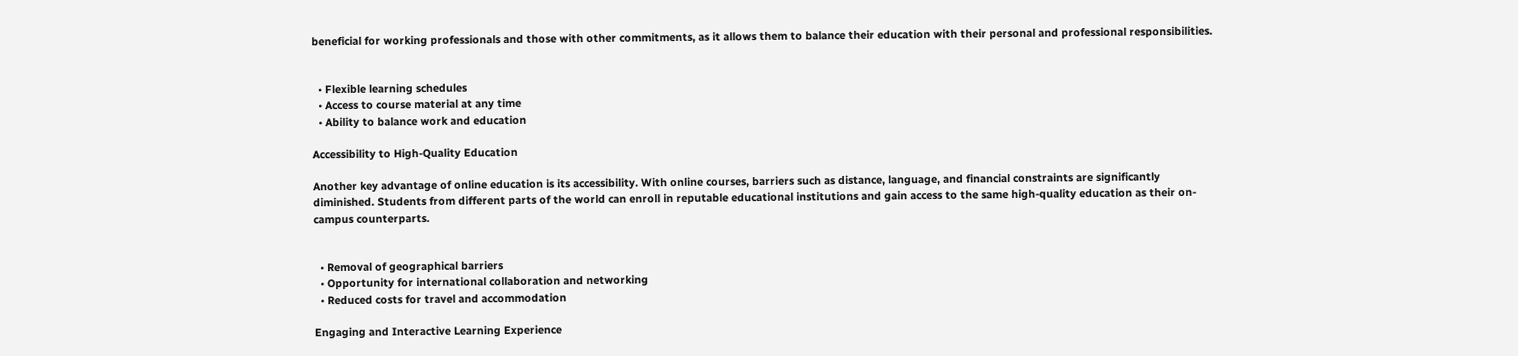beneficial for working professionals and those with other commitments, as it allows them to balance their education with their personal and professional responsibilities.


  • Flexible learning schedules
  • Access to course material at any time
  • Ability to balance work and education

Accessibility to High-Quality Education

Another key advantage of online education is its accessibility. With online courses, barriers such as distance, language, and financial constraints are significantly diminished. Students from different parts of the world can enroll in reputable educational institutions and gain access to the same high-quality education as their on-campus counterparts.


  • Removal of geographical barriers
  • Opportunity for international collaboration and networking
  • Reduced costs for travel and accommodation

Engaging and Interactive Learning Experience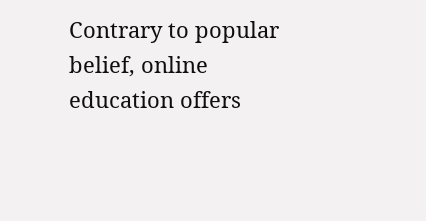Contrary to popular belief, online education offers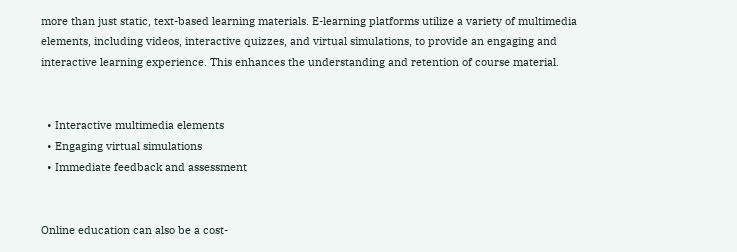more than just static, text-based learning materials. E-learning platforms utilize a variety of multimedia elements, including videos, interactive quizzes, and virtual simulations, to provide an engaging and interactive learning experience. This enhances the understanding and retention of course material.


  • Interactive multimedia elements
  • Engaging virtual simulations
  • Immediate feedback and assessment


Online education can also be a cost-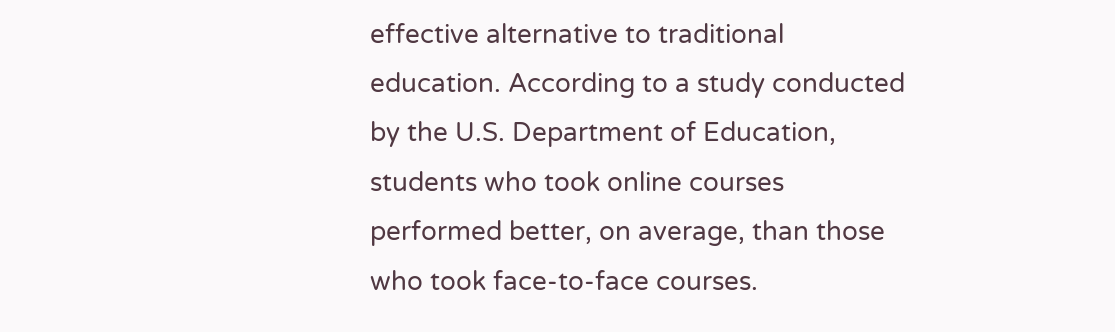effective alternative to traditional education. According to a study conducted by the U.S. Department of Education, students who took online courses performed better, on average, than those who took face-to-face courses.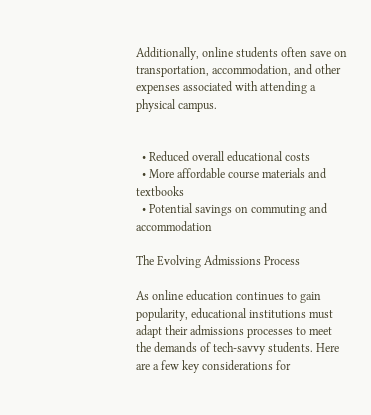Additionally, online students often save on transportation, accommodation, and other expenses associated with attending a physical campus.


  • Reduced overall educational costs
  • More affordable course materials and textbooks
  • Potential savings on commuting and accommodation

The Evolving Admissions Process

As online education continues to gain popularity, educational institutions must adapt their admissions processes to meet the demands of tech-savvy students. Here are a few key considerations for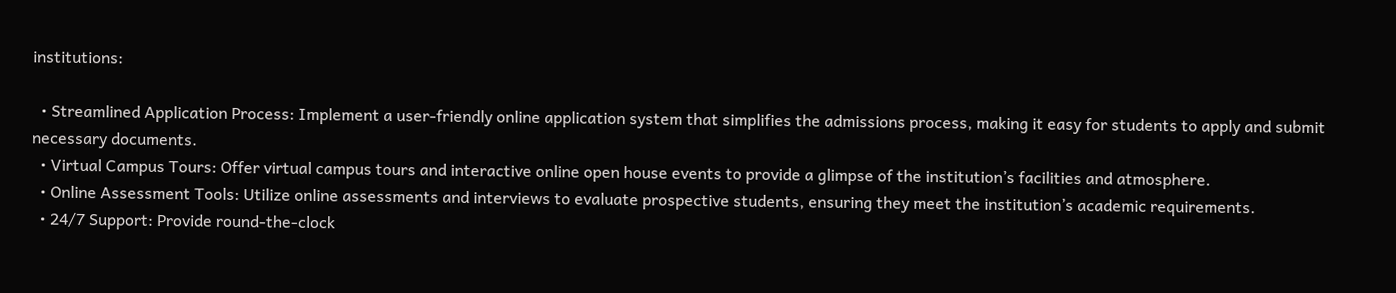institutions:

  • Streamlined Application Process: Implement a user-friendly online application system that simplifies the admissions process, making it easy for students to apply and submit necessary documents.
  • Virtual Campus Tours: Offer virtual campus tours and interactive online open house events to provide a glimpse of the institution’s facilities and atmosphere.
  • Online Assessment Tools: Utilize online assessments and interviews to evaluate prospective students, ensuring they meet the institution’s academic requirements.
  • 24/7 Support: Provide round-the-clock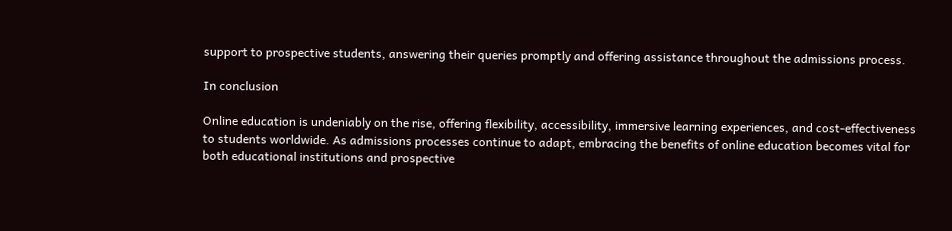support to prospective students, answering their queries promptly and offering assistance throughout the admissions process.

In conclusion

Online education is undeniably on the rise, offering flexibility, accessibility, immersive learning experiences, and cost-effectiveness to students worldwide. As admissions processes continue to adapt, embracing the benefits of online education becomes vital for both educational institutions and prospective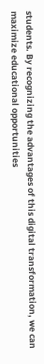students. By recognizing the advantages of this digital transformation, we can maximize educational opportunities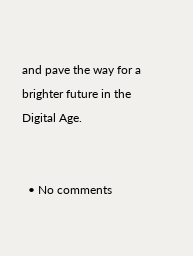and pave the way for a brighter future in the Digital Age.


  • No comments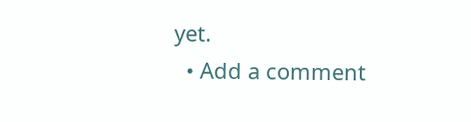yet.
  • Add a comment